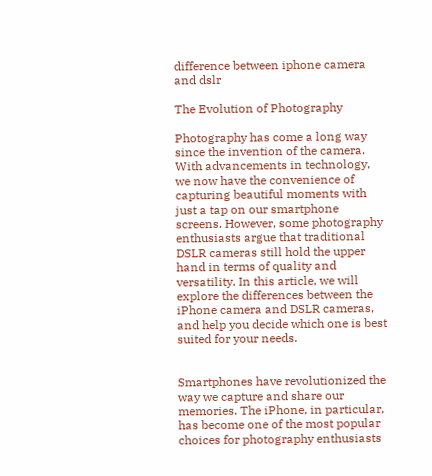difference between iphone camera and dslr

The Evolution of Photography

Photography has come a long way since the invention of the camera. With advancements in technology, we now have the convenience of capturing beautiful moments with just a tap on our smartphone screens. However, some photography enthusiasts argue that traditional DSLR cameras still hold the upper hand in terms of quality and versatility. In this article, we will explore the differences between the iPhone camera and DSLR cameras, and help you decide which one is best suited for your needs.


Smartphones have revolutionized the way we capture and share our memories. The iPhone, in particular, has become one of the most popular choices for photography enthusiasts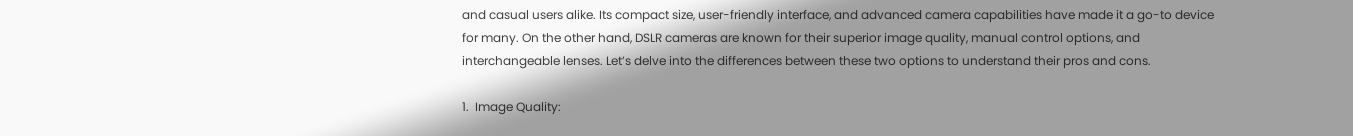and casual users alike. Its compact size, user-friendly interface, and advanced camera capabilities have made it a go-to device for many. On the other hand, DSLR cameras are known for their superior image quality, manual control options, and interchangeable lenses. Let’s delve into the differences between these two options to understand their pros and cons.

1.  Image Quality: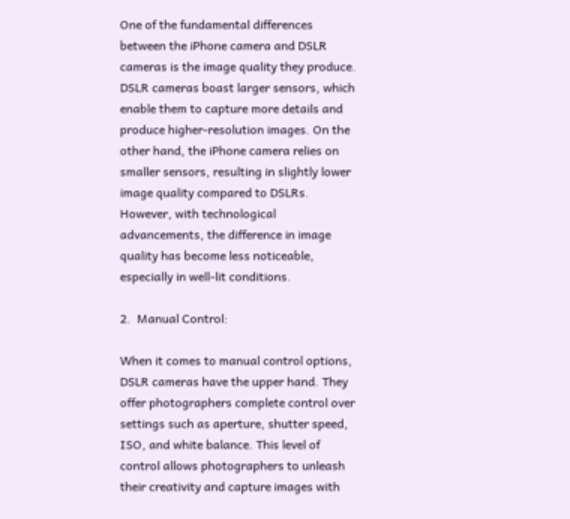One of the fundamental differences between the iPhone camera and DSLR cameras is the image quality they produce. DSLR cameras boast larger sensors, which enable them to capture more details and produce higher-resolution images. On the other hand, the iPhone camera relies on smaller sensors, resulting in slightly lower image quality compared to DSLRs. However, with technological advancements, the difference in image quality has become less noticeable, especially in well-lit conditions.

2.  Manual Control:

When it comes to manual control options, DSLR cameras have the upper hand. They offer photographers complete control over settings such as aperture, shutter speed, ISO, and white balance. This level of control allows photographers to unleash their creativity and capture images with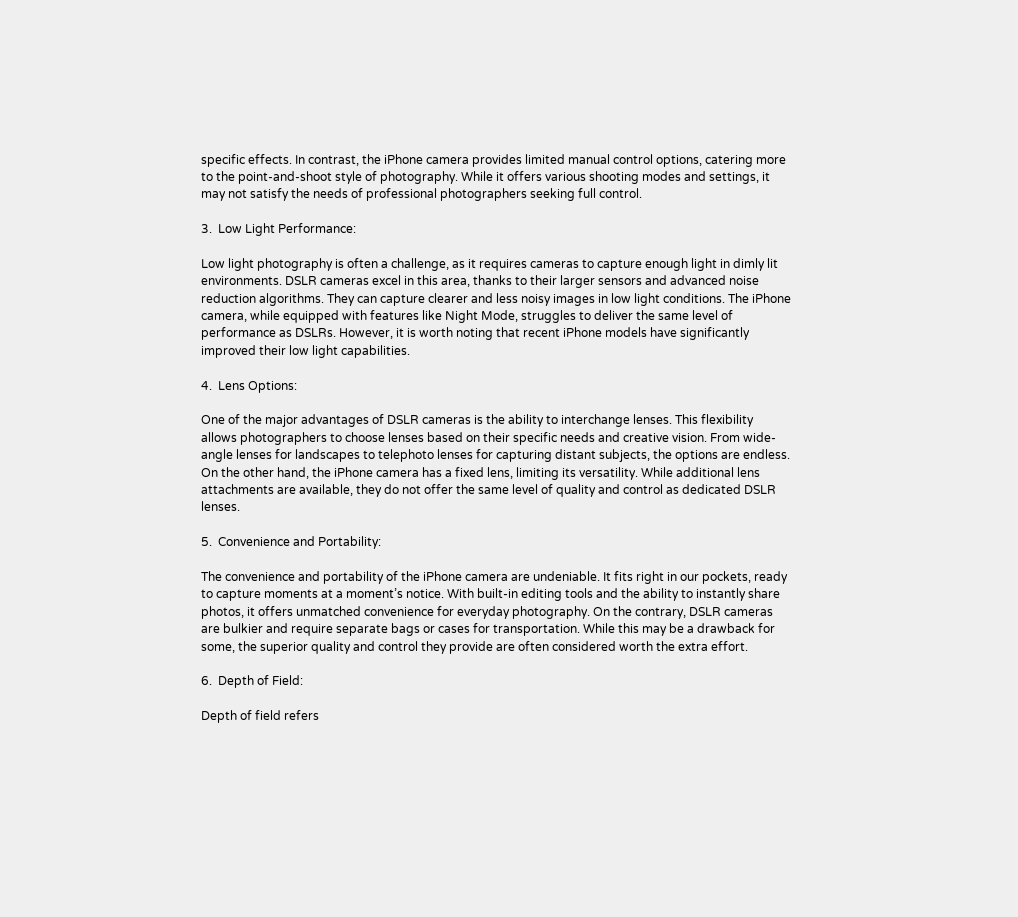specific effects. In contrast, the iPhone camera provides limited manual control options, catering more to the point-and-shoot style of photography. While it offers various shooting modes and settings, it may not satisfy the needs of professional photographers seeking full control.

3.  Low Light Performance:

Low light photography is often a challenge, as it requires cameras to capture enough light in dimly lit environments. DSLR cameras excel in this area, thanks to their larger sensors and advanced noise reduction algorithms. They can capture clearer and less noisy images in low light conditions. The iPhone camera, while equipped with features like Night Mode, struggles to deliver the same level of performance as DSLRs. However, it is worth noting that recent iPhone models have significantly improved their low light capabilities.

4.  Lens Options:

One of the major advantages of DSLR cameras is the ability to interchange lenses. This flexibility allows photographers to choose lenses based on their specific needs and creative vision. From wide-angle lenses for landscapes to telephoto lenses for capturing distant subjects, the options are endless. On the other hand, the iPhone camera has a fixed lens, limiting its versatility. While additional lens attachments are available, they do not offer the same level of quality and control as dedicated DSLR lenses.

5.  Convenience and Portability:

The convenience and portability of the iPhone camera are undeniable. It fits right in our pockets, ready to capture moments at a moment’s notice. With built-in editing tools and the ability to instantly share photos, it offers unmatched convenience for everyday photography. On the contrary, DSLR cameras are bulkier and require separate bags or cases for transportation. While this may be a drawback for some, the superior quality and control they provide are often considered worth the extra effort.

6.  Depth of Field:

Depth of field refers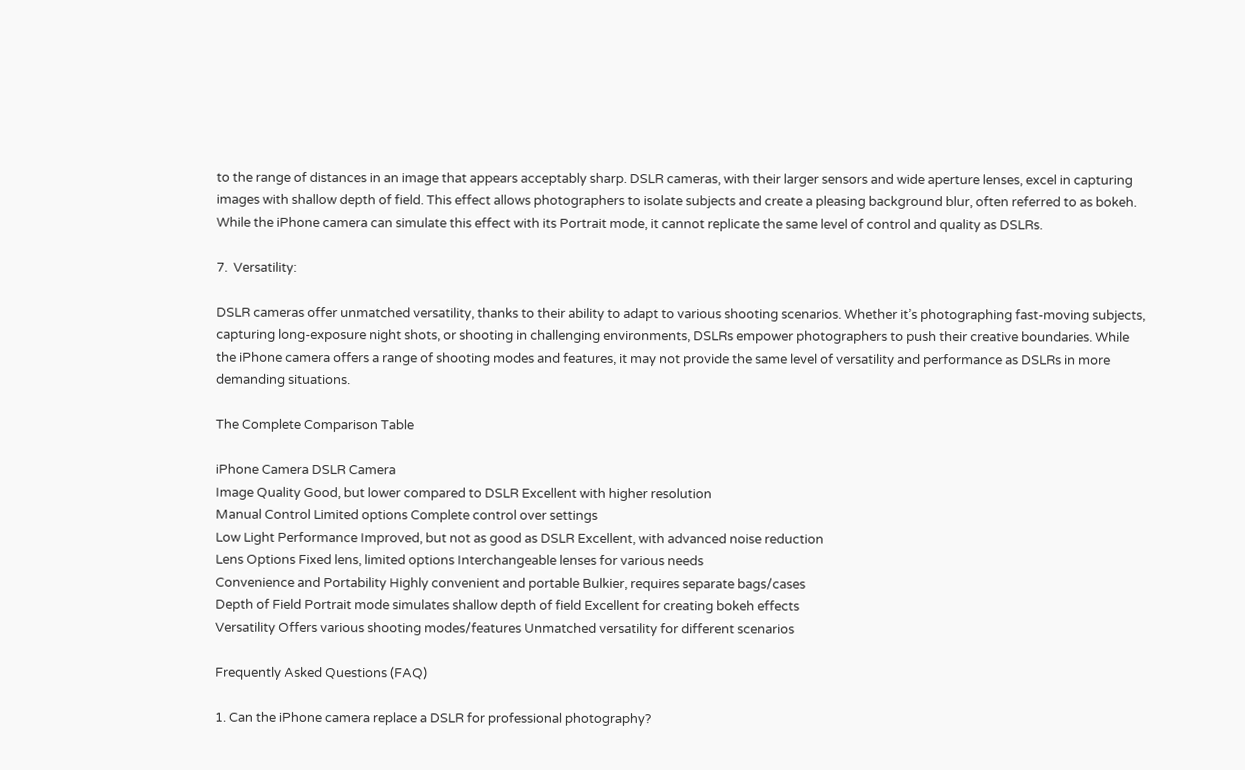to the range of distances in an image that appears acceptably sharp. DSLR cameras, with their larger sensors and wide aperture lenses, excel in capturing images with shallow depth of field. This effect allows photographers to isolate subjects and create a pleasing background blur, often referred to as bokeh. While the iPhone camera can simulate this effect with its Portrait mode, it cannot replicate the same level of control and quality as DSLRs.

7.  Versatility:

DSLR cameras offer unmatched versatility, thanks to their ability to adapt to various shooting scenarios. Whether it’s photographing fast-moving subjects, capturing long-exposure night shots, or shooting in challenging environments, DSLRs empower photographers to push their creative boundaries. While the iPhone camera offers a range of shooting modes and features, it may not provide the same level of versatility and performance as DSLRs in more demanding situations.

The Complete Comparison Table

iPhone Camera DSLR Camera
Image Quality Good, but lower compared to DSLR Excellent with higher resolution
Manual Control Limited options Complete control over settings
Low Light Performance Improved, but not as good as DSLR Excellent, with advanced noise reduction
Lens Options Fixed lens, limited options Interchangeable lenses for various needs
Convenience and Portability Highly convenient and portable Bulkier, requires separate bags/cases
Depth of Field Portrait mode simulates shallow depth of field Excellent for creating bokeh effects
Versatility Offers various shooting modes/features Unmatched versatility for different scenarios

Frequently Asked Questions (FAQ)

1. Can the iPhone camera replace a DSLR for professional photography?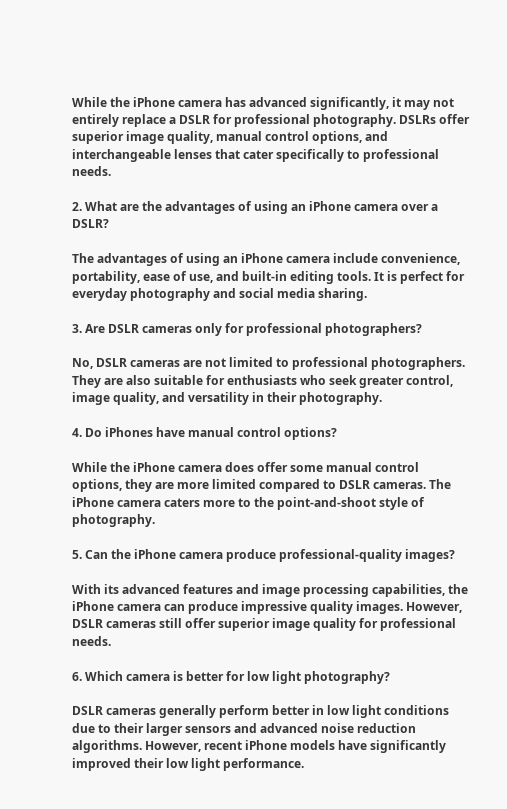While the iPhone camera has advanced significantly, it may not entirely replace a DSLR for professional photography. DSLRs offer superior image quality, manual control options, and interchangeable lenses that cater specifically to professional needs.

2. What are the advantages of using an iPhone camera over a DSLR?

The advantages of using an iPhone camera include convenience, portability, ease of use, and built-in editing tools. It is perfect for everyday photography and social media sharing.

3. Are DSLR cameras only for professional photographers?

No, DSLR cameras are not limited to professional photographers. They are also suitable for enthusiasts who seek greater control, image quality, and versatility in their photography.

4. Do iPhones have manual control options?

While the iPhone camera does offer some manual control options, they are more limited compared to DSLR cameras. The iPhone camera caters more to the point-and-shoot style of photography.

5. Can the iPhone camera produce professional-quality images?

With its advanced features and image processing capabilities, the iPhone camera can produce impressive quality images. However, DSLR cameras still offer superior image quality for professional needs.

6. Which camera is better for low light photography?

DSLR cameras generally perform better in low light conditions due to their larger sensors and advanced noise reduction algorithms. However, recent iPhone models have significantly improved their low light performance.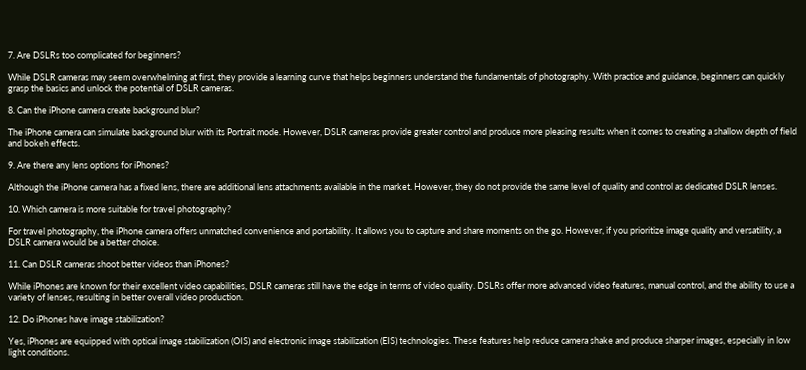7. Are DSLRs too complicated for beginners?

While DSLR cameras may seem overwhelming at first, they provide a learning curve that helps beginners understand the fundamentals of photography. With practice and guidance, beginners can quickly grasp the basics and unlock the potential of DSLR cameras.

8. Can the iPhone camera create background blur?

The iPhone camera can simulate background blur with its Portrait mode. However, DSLR cameras provide greater control and produce more pleasing results when it comes to creating a shallow depth of field and bokeh effects.

9. Are there any lens options for iPhones?

Although the iPhone camera has a fixed lens, there are additional lens attachments available in the market. However, they do not provide the same level of quality and control as dedicated DSLR lenses.

10. Which camera is more suitable for travel photography?

For travel photography, the iPhone camera offers unmatched convenience and portability. It allows you to capture and share moments on the go. However, if you prioritize image quality and versatility, a DSLR camera would be a better choice.

11. Can DSLR cameras shoot better videos than iPhones?

While iPhones are known for their excellent video capabilities, DSLR cameras still have the edge in terms of video quality. DSLRs offer more advanced video features, manual control, and the ability to use a variety of lenses, resulting in better overall video production.

12. Do iPhones have image stabilization?

Yes, iPhones are equipped with optical image stabilization (OIS) and electronic image stabilization (EIS) technologies. These features help reduce camera shake and produce sharper images, especially in low light conditions.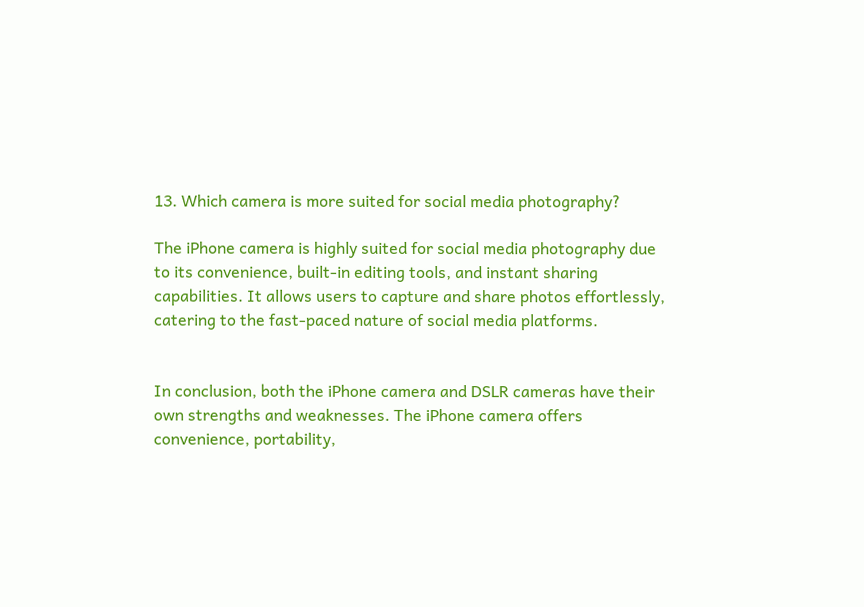13. Which camera is more suited for social media photography?

The iPhone camera is highly suited for social media photography due to its convenience, built-in editing tools, and instant sharing capabilities. It allows users to capture and share photos effortlessly, catering to the fast-paced nature of social media platforms.


In conclusion, both the iPhone camera and DSLR cameras have their own strengths and weaknesses. The iPhone camera offers convenience, portability,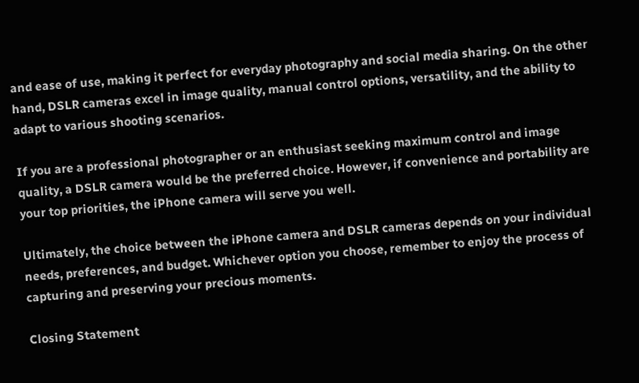and ease of use, making it perfect for everyday photography and social media sharing. On the other hand, DSLR cameras excel in image quality, manual control options, versatility, and the ability to adapt to various shooting scenarios.

If you are a professional photographer or an enthusiast seeking maximum control and image quality, a DSLR camera would be the preferred choice. However, if convenience and portability are your top priorities, the iPhone camera will serve you well.

Ultimately, the choice between the iPhone camera and DSLR cameras depends on your individual needs, preferences, and budget. Whichever option you choose, remember to enjoy the process of capturing and preserving your precious moments.

Closing Statement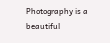Photography is a beautiful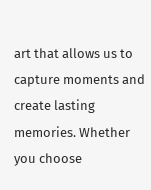art that allows us to capture moments and create lasting memories. Whether you choose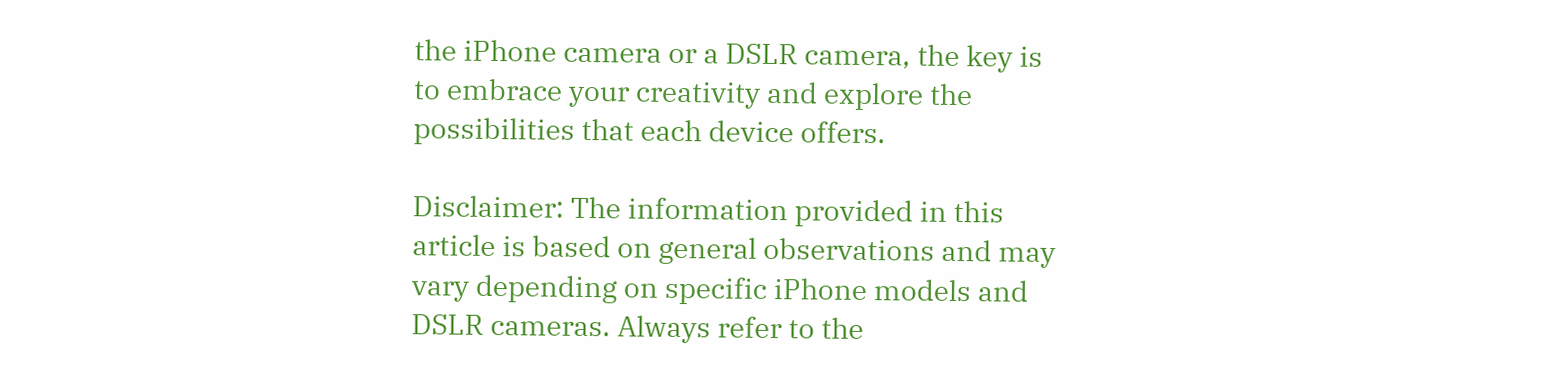the iPhone camera or a DSLR camera, the key is to embrace your creativity and explore the possibilities that each device offers.

Disclaimer: The information provided in this article is based on general observations and may vary depending on specific iPhone models and DSLR cameras. Always refer to the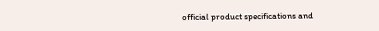official product specifications and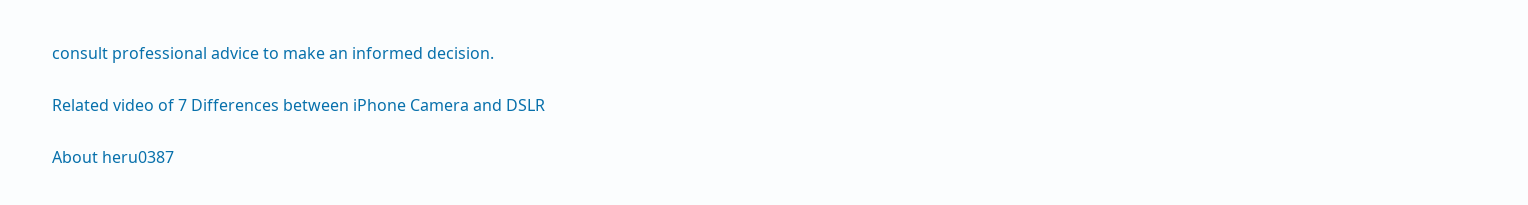consult professional advice to make an informed decision.

Related video of 7 Differences between iPhone Camera and DSLR

About heru0387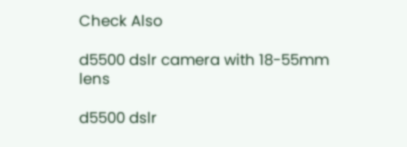Check Also

d5500 dslr camera with 18-55mm lens

d5500 dslr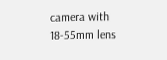camera with 18-55mm lens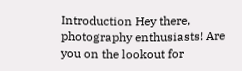Introduction Hey there, photography enthusiasts! Are you on the lookout for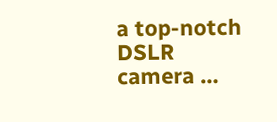a top-notch DSLR camera …